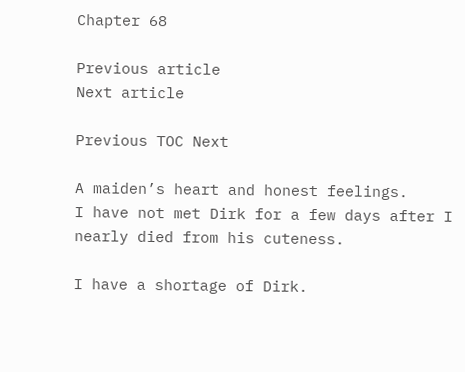Chapter 68

Previous article
Next article

Previous TOC Next

A maiden’s heart and honest feelings.
I have not met Dirk for a few days after I nearly died from his cuteness.

I have a shortage of Dirk.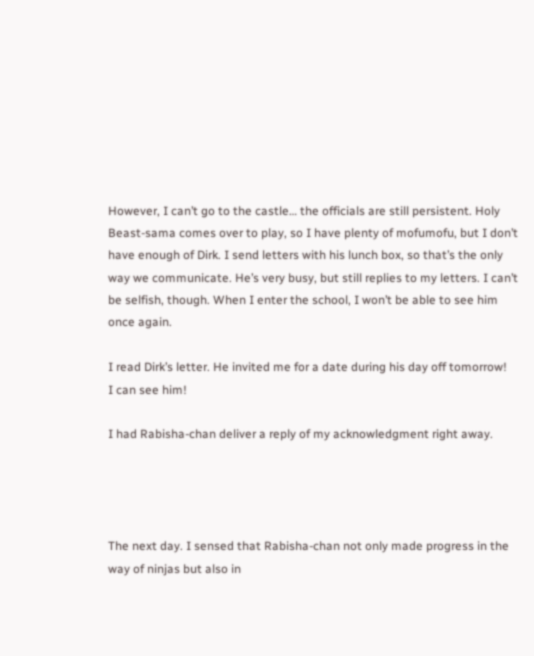However, I can’t go to the castle… the officials are still persistent. Holy Beast-sama comes over to play, so I have plenty of mofumofu, but I don’t have enough of Dirk. I send letters with his lunch box, so that’s the only way we communicate. He’s very busy, but still replies to my letters. I can’t be selfish, though. When I enter the school, I won’t be able to see him once again.

I read Dirk’s letter. He invited me for a date during his day off tomorrow!
I can see him!

I had Rabisha-chan deliver a reply of my acknowledgment right away.




The next day. I sensed that Rabisha-chan not only made progress in the way of ninjas but also in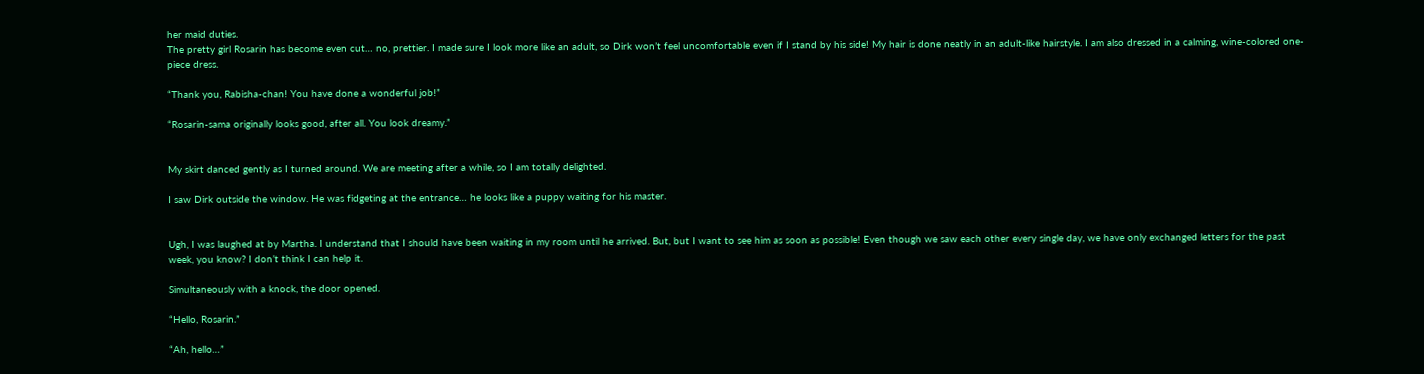her maid duties.
The pretty girl Rosarin has become even cut… no, prettier. I made sure I look more like an adult, so Dirk won’t feel uncomfortable even if I stand by his side! My hair is done neatly in an adult-like hairstyle. I am also dressed in a calming, wine-colored one-piece dress.

“Thank you, Rabisha-chan! You have done a wonderful job!”

“Rosarin-sama originally looks good, after all. You look dreamy.”


My skirt danced gently as I turned around. We are meeting after a while, so I am totally delighted.

I saw Dirk outside the window. He was fidgeting at the entrance… he looks like a puppy waiting for his master.


Ugh, I was laughed at by Martha. I understand that I should have been waiting in my room until he arrived. But, but I want to see him as soon as possible! Even though we saw each other every single day, we have only exchanged letters for the past week, you know? I don’t think I can help it.

Simultaneously with a knock, the door opened.

“Hello, Rosarin.”

“Ah, hello…”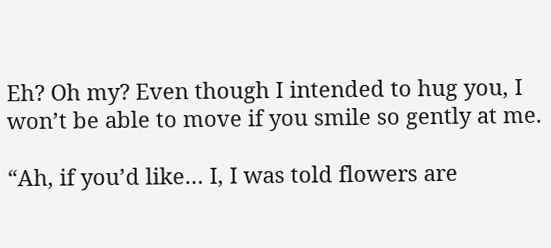Eh? Oh my? Even though I intended to hug you, I won’t be able to move if you smile so gently at me.

“Ah, if you’d like… I, I was told flowers are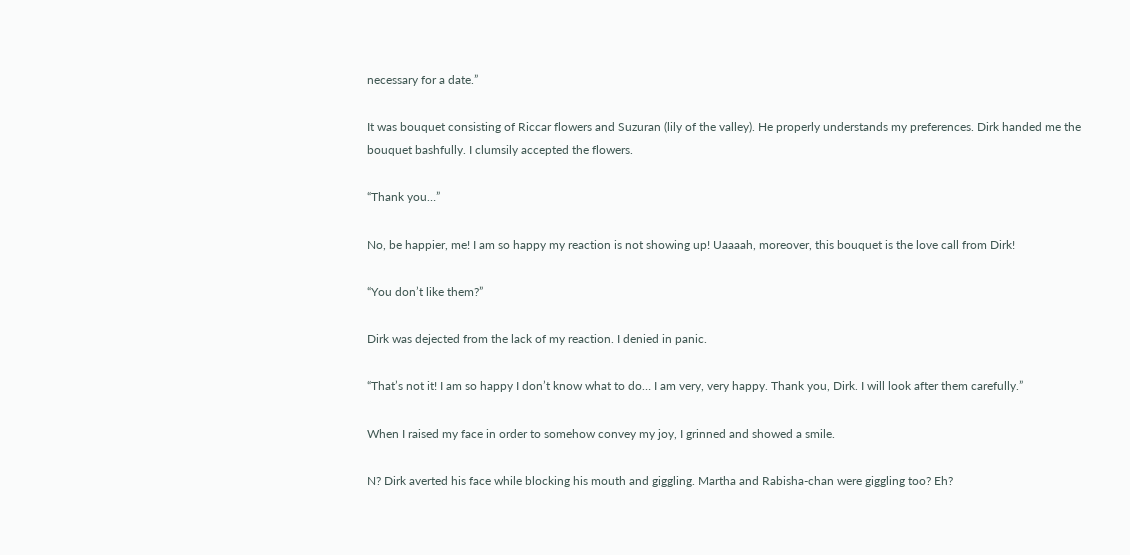necessary for a date.”

It was bouquet consisting of Riccar flowers and Suzuran (lily of the valley). He properly understands my preferences. Dirk handed me the bouquet bashfully. I clumsily accepted the flowers.

“Thank you…”

No, be happier, me! I am so happy my reaction is not showing up! Uaaaah, moreover, this bouquet is the love call from Dirk!

“You don’t like them?”

Dirk was dejected from the lack of my reaction. I denied in panic.

“That’s not it! I am so happy I don’t know what to do… I am very, very happy. Thank you, Dirk. I will look after them carefully.”

When I raised my face in order to somehow convey my joy, I grinned and showed a smile.

N? Dirk averted his face while blocking his mouth and giggling. Martha and Rabisha-chan were giggling too? Eh?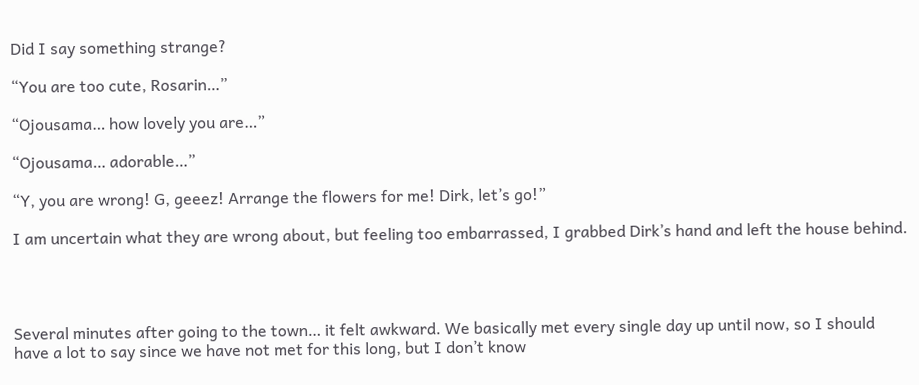Did I say something strange?

“You are too cute, Rosarin…”

“Ojousama… how lovely you are…”

“Ojousama… adorable…”

“Y, you are wrong! G, geeez! Arrange the flowers for me! Dirk, let’s go!”

I am uncertain what they are wrong about, but feeling too embarrassed, I grabbed Dirk’s hand and left the house behind.




Several minutes after going to the town… it felt awkward. We basically met every single day up until now, so I should have a lot to say since we have not met for this long, but I don’t know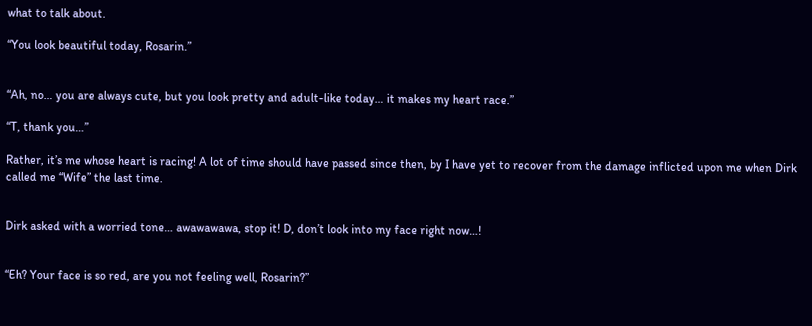what to talk about.

“You look beautiful today, Rosarin.”


“Ah, no… you are always cute, but you look pretty and adult-like today… it makes my heart race.”

“T, thank you…”

Rather, it’s me whose heart is racing! A lot of time should have passed since then, by I have yet to recover from the damage inflicted upon me when Dirk called me “Wife” the last time.


Dirk asked with a worried tone… awawawawa, stop it! D, don’t look into my face right now…!


“Eh? Your face is so red, are you not feeling well, Rosarin?”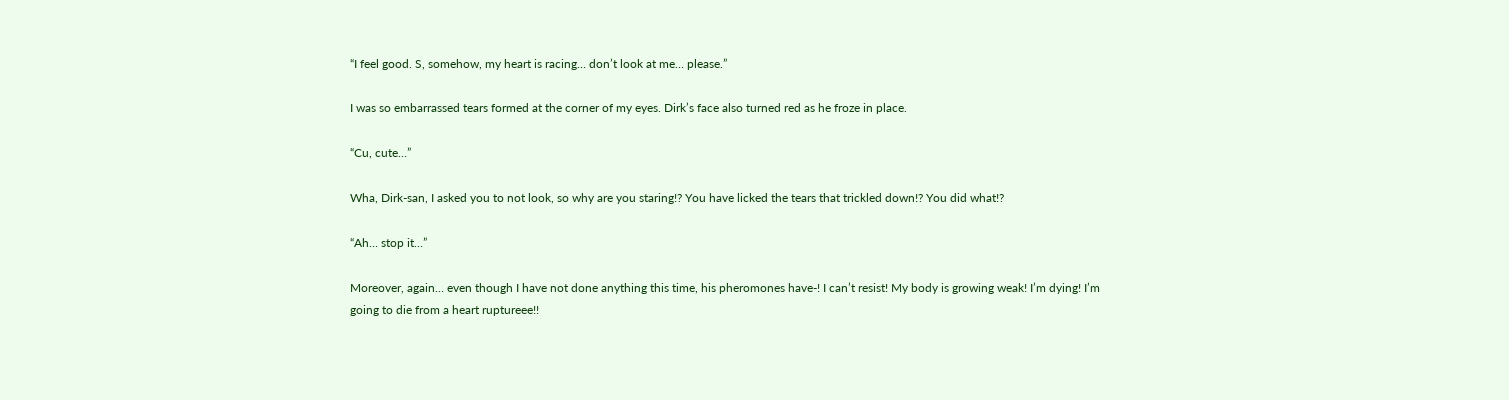“I feel good. S, somehow, my heart is racing… don’t look at me… please.”

I was so embarrassed tears formed at the corner of my eyes. Dirk’s face also turned red as he froze in place.

“Cu, cute…”

Wha, Dirk-san, I asked you to not look, so why are you staring!? You have licked the tears that trickled down!? You did what!?

“Ah… stop it…”

Moreover, again… even though I have not done anything this time, his pheromones have-! I can’t resist! My body is growing weak! I’m dying! I’m going to die from a heart ruptureee!!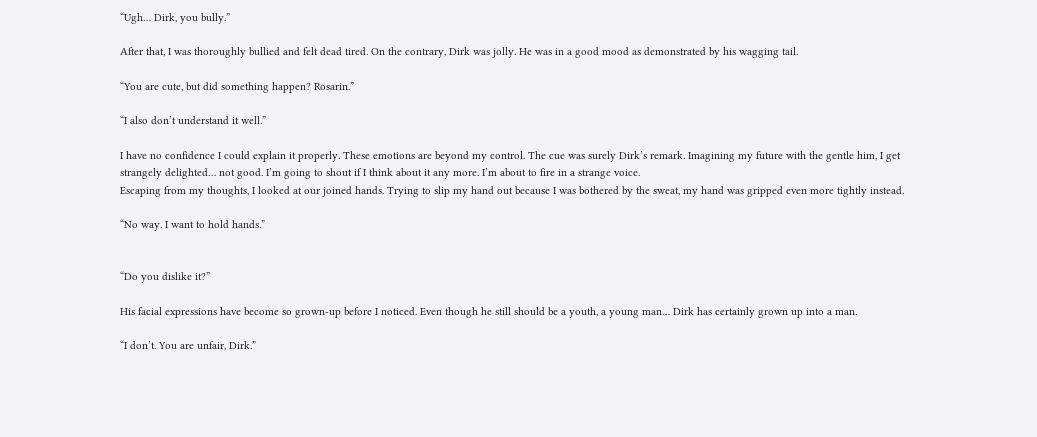“Ugh… Dirk, you bully.”

After that, I was thoroughly bullied and felt dead tired. On the contrary, Dirk was jolly. He was in a good mood as demonstrated by his wagging tail.

“You are cute, but did something happen? Rosarin.”

“I also don’t understand it well.”

I have no confidence I could explain it properly. These emotions are beyond my control. The cue was surely Dirk’s remark. Imagining my future with the gentle him, I get strangely delighted… not good. I’m going to shout if I think about it any more. I’m about to fire in a strange voice.
Escaping from my thoughts, I looked at our joined hands. Trying to slip my hand out because I was bothered by the sweat, my hand was gripped even more tightly instead.

“No way. I want to hold hands.”


“Do you dislike it?”

His facial expressions have become so grown-up before I noticed. Even though he still should be a youth, a young man… Dirk has certainly grown up into a man.

“I don’t. You are unfair, Dirk.”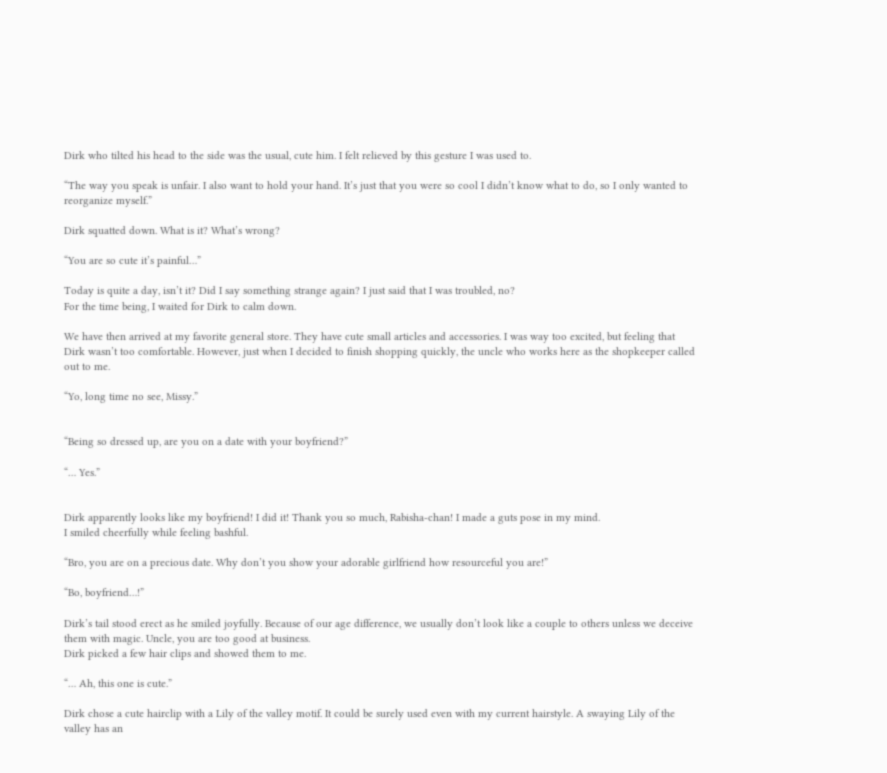Dirk who tilted his head to the side was the usual, cute him. I felt relieved by this gesture I was used to.

“The way you speak is unfair. I also want to hold your hand. It’s just that you were so cool I didn’t know what to do, so I only wanted to reorganize myself.”

Dirk squatted down. What is it? What’s wrong?

“You are so cute it’s painful…”

Today is quite a day, isn’t it? Did I say something strange again? I just said that I was troubled, no?
For the time being, I waited for Dirk to calm down.

We have then arrived at my favorite general store. They have cute small articles and accessories. I was way too excited, but feeling that Dirk wasn’t too comfortable. However, just when I decided to finish shopping quickly, the uncle who works here as the shopkeeper called out to me.

“Yo, long time no see, Missy.”


“Being so dressed up, are you on a date with your boyfriend?”

“… Yes.”


Dirk apparently looks like my boyfriend! I did it! Thank you so much, Rabisha-chan! I made a guts pose in my mind.
I smiled cheerfully while feeling bashful.

“Bro, you are on a precious date. Why don’t you show your adorable girlfriend how resourceful you are!”

“Bo, boyfriend…!”

Dirk’s tail stood erect as he smiled joyfully. Because of our age difference, we usually don’t look like a couple to others unless we deceive them with magic. Uncle, you are too good at business.
Dirk picked a few hair clips and showed them to me.

“… Ah, this one is cute.”

Dirk chose a cute hairclip with a Lily of the valley motif. It could be surely used even with my current hairstyle. A swaying Lily of the valley has an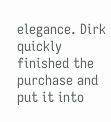elegance. Dirk quickly finished the purchase and put it into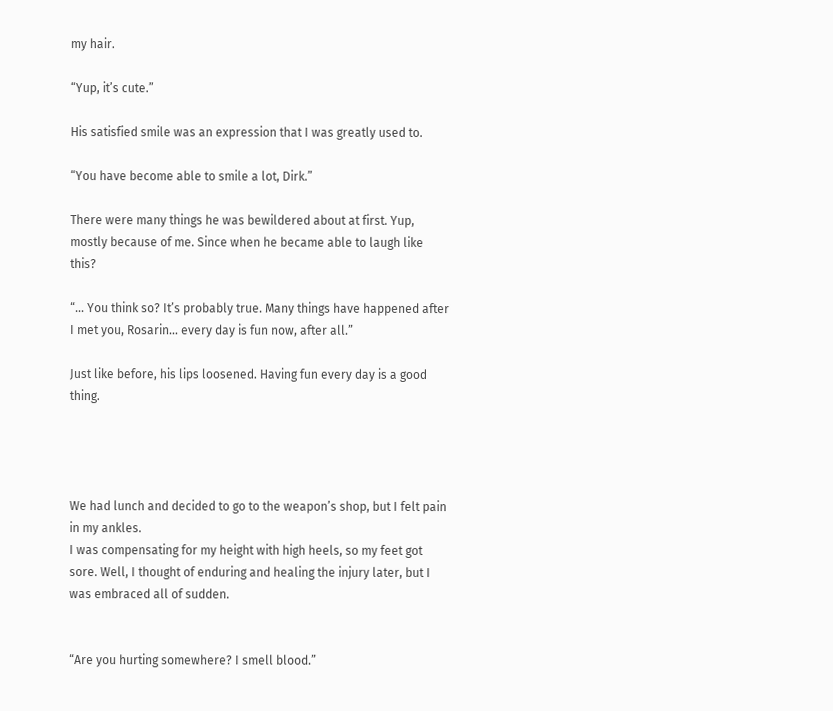my hair.

“Yup, it’s cute.”

His satisfied smile was an expression that I was greatly used to.

“You have become able to smile a lot, Dirk.”

There were many things he was bewildered about at first. Yup, mostly because of me. Since when he became able to laugh like this?

“… You think so? It’s probably true. Many things have happened after I met you, Rosarin… every day is fun now, after all.”

Just like before, his lips loosened. Having fun every day is a good thing.




We had lunch and decided to go to the weapon’s shop, but I felt pain in my ankles.
I was compensating for my height with high heels, so my feet got sore. Well, I thought of enduring and healing the injury later, but I was embraced all of sudden.


“Are you hurting somewhere? I smell blood.”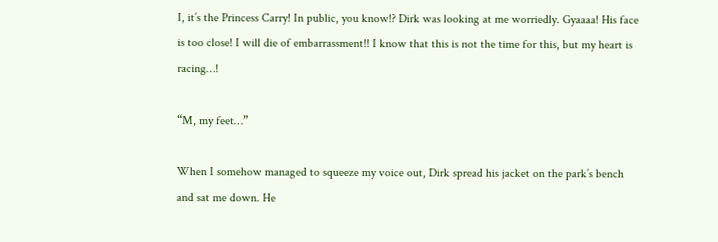I, it’s the Princess Carry! In public, you know!? Dirk was looking at me worriedly. Gyaaaa! His face is too close! I will die of embarrassment!! I know that this is not the time for this, but my heart is racing…!

“M, my feet…”

When I somehow managed to squeeze my voice out, Dirk spread his jacket on the park’s bench and sat me down. He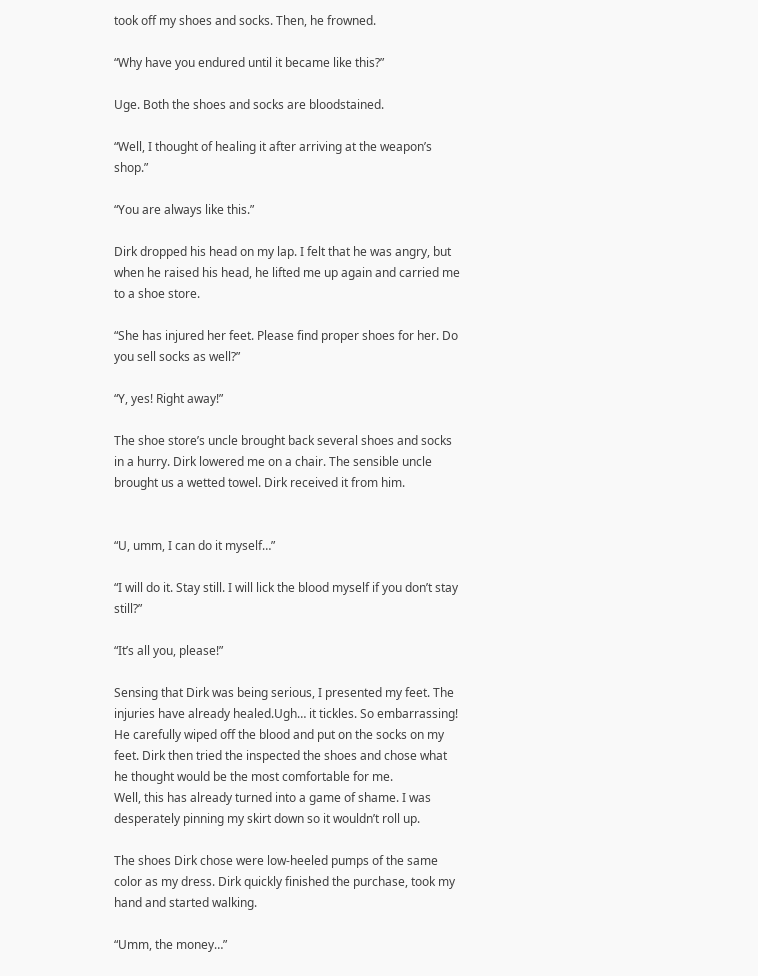took off my shoes and socks. Then, he frowned.

“Why have you endured until it became like this?”

Uge. Both the shoes and socks are bloodstained.

“Well, I thought of healing it after arriving at the weapon’s shop.”

“You are always like this.”

Dirk dropped his head on my lap. I felt that he was angry, but when he raised his head, he lifted me up again and carried me to a shoe store.

“She has injured her feet. Please find proper shoes for her. Do you sell socks as well?”

“Y, yes! Right away!”

The shoe store’s uncle brought back several shoes and socks in a hurry. Dirk lowered me on a chair. The sensible uncle brought us a wetted towel. Dirk received it from him.


“U, umm, I can do it myself…”

“I will do it. Stay still. I will lick the blood myself if you don’t stay still?”

“It’s all you, please!”

Sensing that Dirk was being serious, I presented my feet. The injuries have already healed.Ugh… it tickles. So embarrassing! He carefully wiped off the blood and put on the socks on my feet. Dirk then tried the inspected the shoes and chose what he thought would be the most comfortable for me.
Well, this has already turned into a game of shame. I was desperately pinning my skirt down so it wouldn’t roll up.

The shoes Dirk chose were low-heeled pumps of the same color as my dress. Dirk quickly finished the purchase, took my hand and started walking.

“Umm, the money…”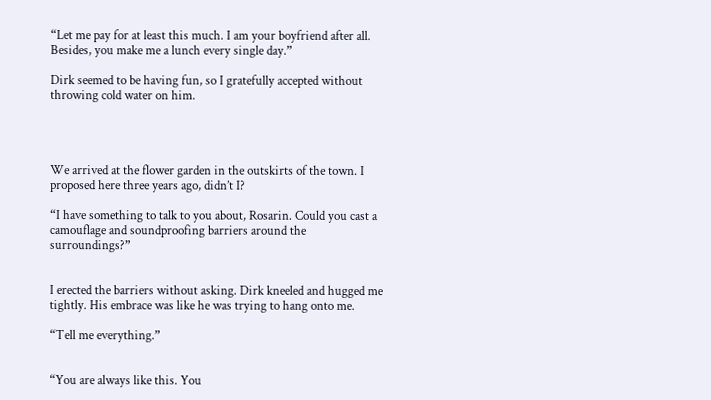“Let me pay for at least this much. I am your boyfriend after all. Besides, you make me a lunch every single day.”

Dirk seemed to be having fun, so I gratefully accepted without throwing cold water on him.




We arrived at the flower garden in the outskirts of the town. I proposed here three years ago, didn’t I?

“I have something to talk to you about, Rosarin. Could you cast a camouflage and soundproofing barriers around the surroundings?”


I erected the barriers without asking. Dirk kneeled and hugged me tightly. His embrace was like he was trying to hang onto me.

“Tell me everything.”


“You are always like this. You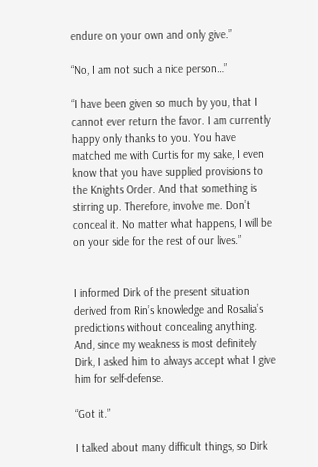endure on your own and only give.”

“No, I am not such a nice person…”

“I have been given so much by you, that I cannot ever return the favor. I am currently happy only thanks to you. You have matched me with Curtis for my sake, I even know that you have supplied provisions to the Knights Order. And that something is stirring up. Therefore, involve me. Don’t conceal it. No matter what happens, I will be on your side for the rest of our lives.”


I informed Dirk of the present situation derived from Rin’s knowledge and Rosalia’s predictions without concealing anything.
And, since my weakness is most definitely Dirk, I asked him to always accept what I give him for self-defense.

“Got it.”

I talked about many difficult things, so Dirk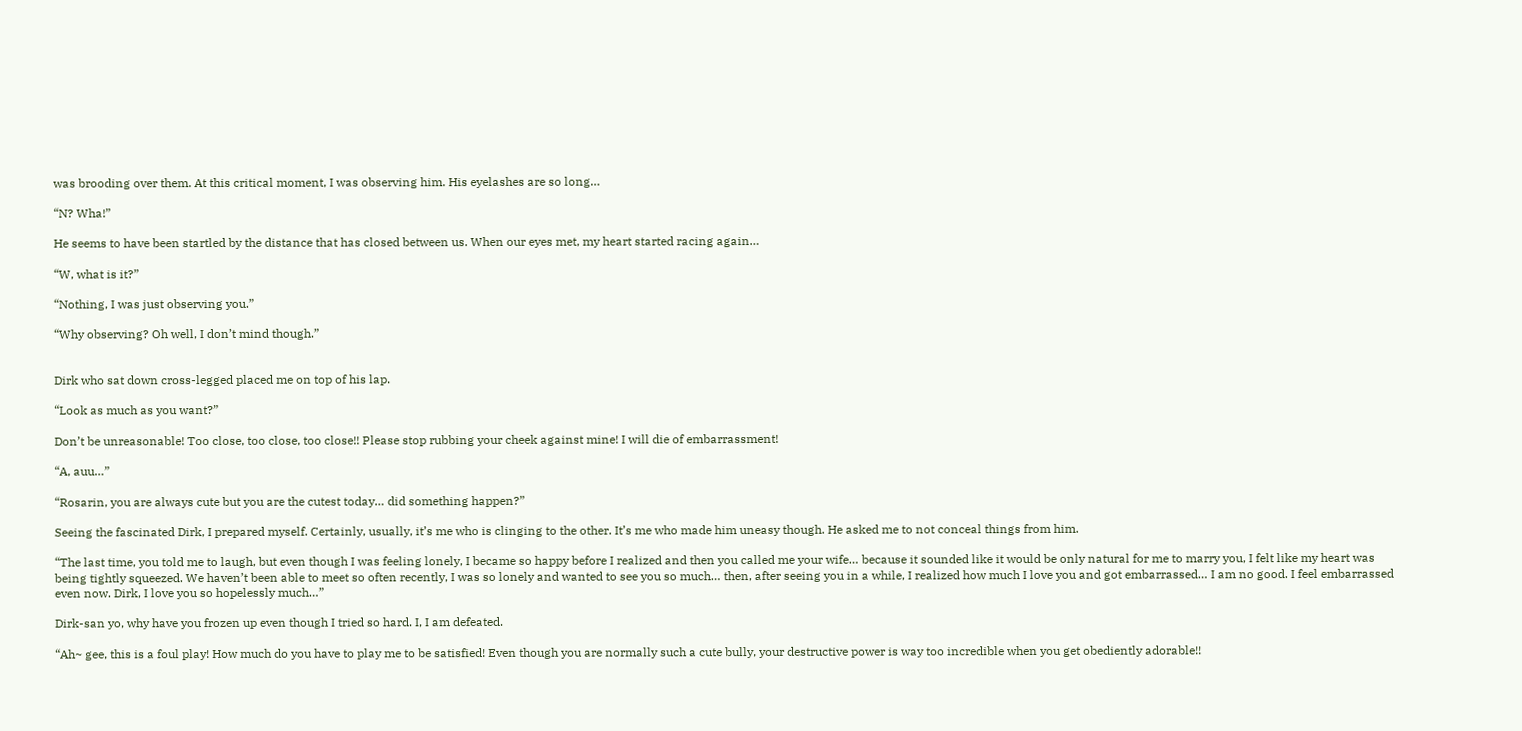was brooding over them. At this critical moment, I was observing him. His eyelashes are so long…

“N? Wha!”

He seems to have been startled by the distance that has closed between us. When our eyes met, my heart started racing again…

“W, what is it?”

“Nothing, I was just observing you.”

“Why observing? Oh well, I don’t mind though.”


Dirk who sat down cross-legged placed me on top of his lap.

“Look as much as you want?”

Don’t be unreasonable! Too close, too close, too close!! Please stop rubbing your cheek against mine! I will die of embarrassment!

“A, auu…”

“Rosarin, you are always cute but you are the cutest today… did something happen?”

Seeing the fascinated Dirk, I prepared myself. Certainly, usually, it’s me who is clinging to the other. It’s me who made him uneasy though. He asked me to not conceal things from him.

“The last time, you told me to laugh, but even though I was feeling lonely, I became so happy before I realized and then you called me your wife… because it sounded like it would be only natural for me to marry you, I felt like my heart was being tightly squeezed. We haven’t been able to meet so often recently, I was so lonely and wanted to see you so much… then, after seeing you in a while, I realized how much I love you and got embarrassed… I am no good. I feel embarrassed even now. Dirk, I love you so hopelessly much…”

Dirk-san yo, why have you frozen up even though I tried so hard. I, I am defeated.

“Ah~ gee, this is a foul play! How much do you have to play me to be satisfied! Even though you are normally such a cute bully, your destructive power is way too incredible when you get obediently adorable!!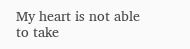My heart is not able to take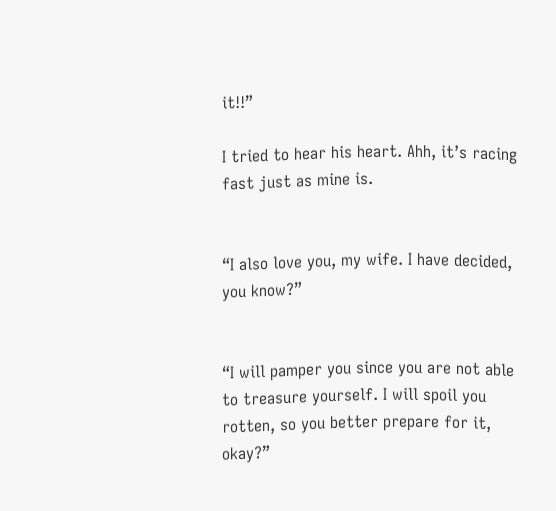it!!”

I tried to hear his heart. Ahh, it’s racing fast just as mine is.


“I also love you, my wife. I have decided, you know?”


“I will pamper you since you are not able to treasure yourself. I will spoil you rotten, so you better prepare for it, okay?”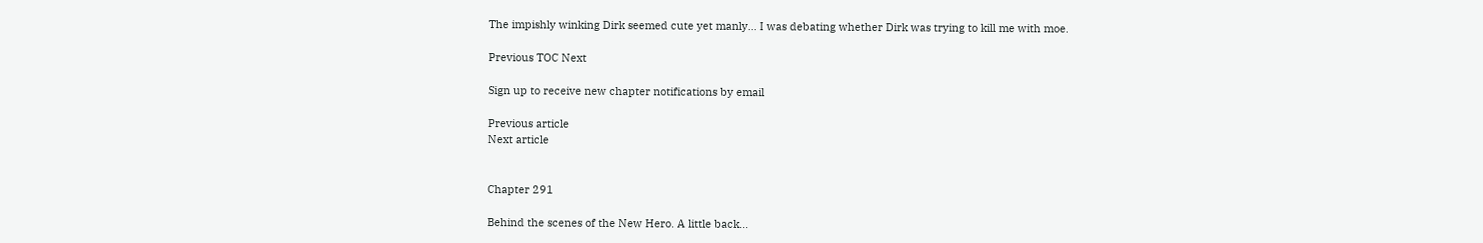The impishly winking Dirk seemed cute yet manly… I was debating whether Dirk was trying to kill me with moe.

Previous TOC Next

Sign up to receive new chapter notifications by email

Previous article
Next article


Chapter 291

Behind the scenes of the New Hero. A little back...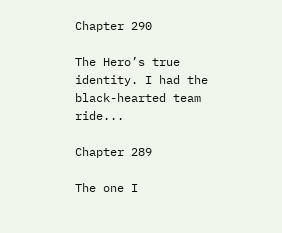Chapter 290

The Hero’s true identity. I had the black-hearted team ride...

Chapter 289

The one I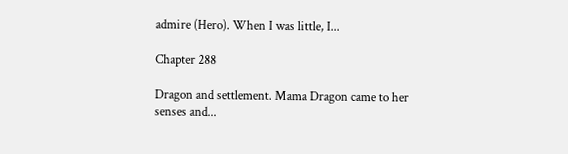admire (Hero). When I was little, I...

Chapter 288

Dragon and settlement. Mama Dragon came to her senses and...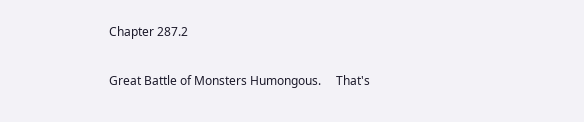Chapter 287.2

Great Battle of Monsters Humongous.     That's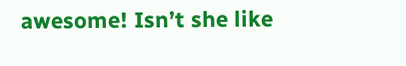awesome! Isn’t she like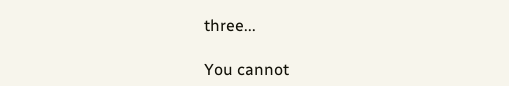three...

You cannot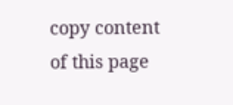copy content of this page